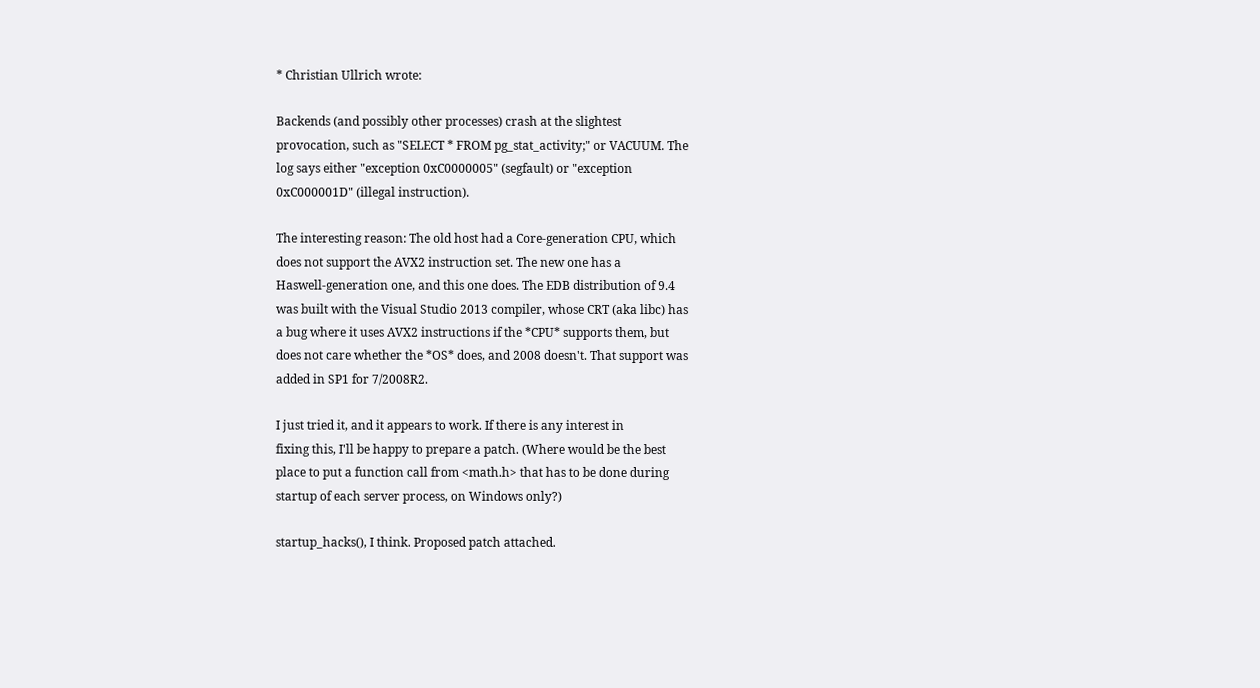* Christian Ullrich wrote:

Backends (and possibly other processes) crash at the slightest
provocation, such as "SELECT * FROM pg_stat_activity;" or VACUUM. The
log says either "exception 0xC0000005" (segfault) or "exception
0xC000001D" (illegal instruction).

The interesting reason: The old host had a Core-generation CPU, which
does not support the AVX2 instruction set. The new one has a
Haswell-generation one, and this one does. The EDB distribution of 9.4
was built with the Visual Studio 2013 compiler, whose CRT (aka libc) has
a bug where it uses AVX2 instructions if the *CPU* supports them, but
does not care whether the *OS* does, and 2008 doesn't. That support was
added in SP1 for 7/2008R2.

I just tried it, and it appears to work. If there is any interest in
fixing this, I'll be happy to prepare a patch. (Where would be the best
place to put a function call from <math.h> that has to be done during
startup of each server process, on Windows only?)

startup_hacks(), I think. Proposed patch attached.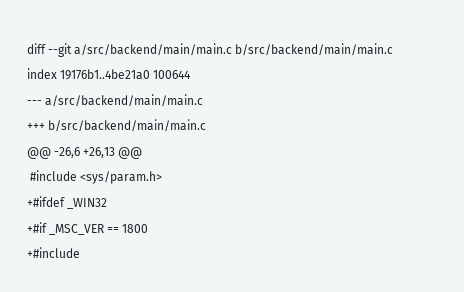diff --git a/src/backend/main/main.c b/src/backend/main/main.c
index 19176b1..4be21a0 100644
--- a/src/backend/main/main.c
+++ b/src/backend/main/main.c
@@ -26,6 +26,13 @@
 #include <sys/param.h>
+#ifdef _WIN32
+#if _MSC_VER == 1800
+#include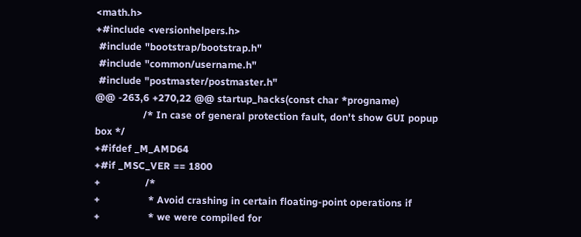<math.h>
+#include <versionhelpers.h>
 #include "bootstrap/bootstrap.h"
 #include "common/username.h"
 #include "postmaster/postmaster.h"
@@ -263,6 +270,22 @@ startup_hacks(const char *progname)
                /* In case of general protection fault, don't show GUI popup
box */
+#ifdef _M_AMD64
+#if _MSC_VER == 1800
+               /*
+                * Avoid crashing in certain floating-point operations if
+                * we were compiled for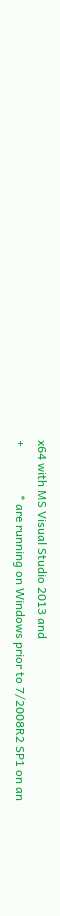x64 with MS Visual Studio 2013 and
+                * are running on Windows prior to 7/2008R2 SP1 on an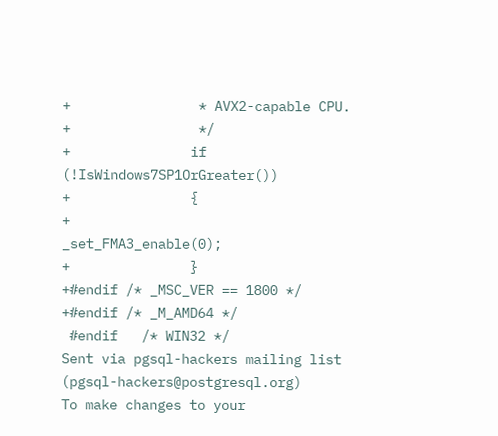+                * AVX2-capable CPU.
+                */
+               if (!IsWindows7SP1OrGreater())
+               {
+                       _set_FMA3_enable(0);
+               }
+#endif /* _MSC_VER == 1800 */
+#endif /* _M_AMD64 */
 #endif   /* WIN32 */
Sent via pgsql-hackers mailing list (pgsql-hackers@postgresql.org)
To make changes to your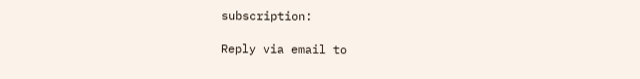subscription:

Reply via email to